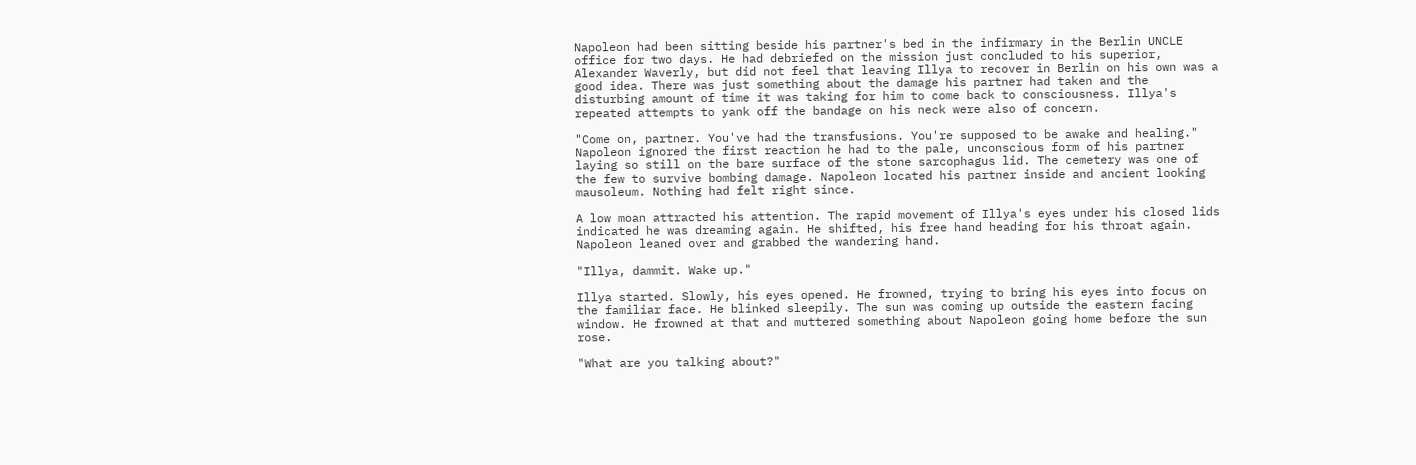Napoleon had been sitting beside his partner's bed in the infirmary in the Berlin UNCLE office for two days. He had debriefed on the mission just concluded to his superior, Alexander Waverly, but did not feel that leaving Illya to recover in Berlin on his own was a good idea. There was just something about the damage his partner had taken and the disturbing amount of time it was taking for him to come back to consciousness. Illya's repeated attempts to yank off the bandage on his neck were also of concern.

"Come on, partner. You've had the transfusions. You're supposed to be awake and healing." Napoleon ignored the first reaction he had to the pale, unconscious form of his partner laying so still on the bare surface of the stone sarcophagus lid. The cemetery was one of the few to survive bombing damage. Napoleon located his partner inside and ancient looking mausoleum. Nothing had felt right since.

A low moan attracted his attention. The rapid movement of Illya's eyes under his closed lids indicated he was dreaming again. He shifted, his free hand heading for his throat again. Napoleon leaned over and grabbed the wandering hand.

"Illya, dammit. Wake up."

Illya started. Slowly, his eyes opened. He frowned, trying to bring his eyes into focus on the familiar face. He blinked sleepily. The sun was coming up outside the eastern facing window. He frowned at that and muttered something about Napoleon going home before the sun rose.

"What are you talking about?"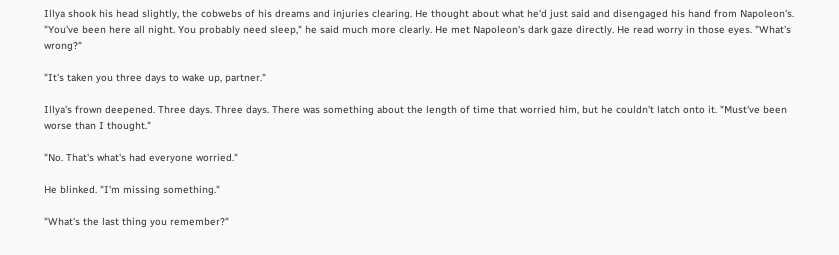Illya shook his head slightly, the cobwebs of his dreams and injuries clearing. He thought about what he'd just said and disengaged his hand from Napoleon's. "You've been here all night. You probably need sleep," he said much more clearly. He met Napoleon's dark gaze directly. He read worry in those eyes. "What's wrong?"

"It's taken you three days to wake up, partner."

Illya's frown deepened. Three days. Three days. There was something about the length of time that worried him, but he couldn't latch onto it. "Must've been worse than I thought."

"No. That's what's had everyone worried."

He blinked. "I'm missing something."

"What's the last thing you remember?"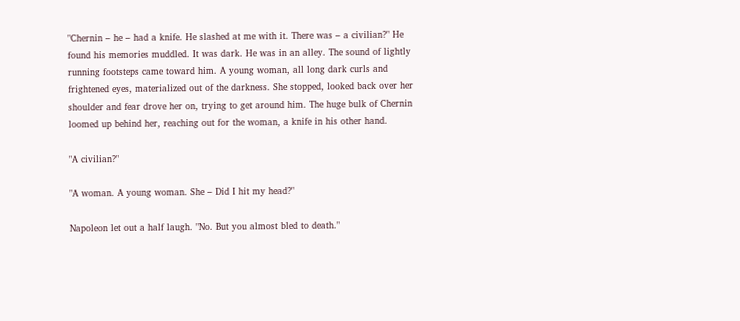"Chernin – he – had a knife. He slashed at me with it. There was – a civilian?" He found his memories muddled. It was dark. He was in an alley. The sound of lightly running footsteps came toward him. A young woman, all long dark curls and frightened eyes, materialized out of the darkness. She stopped, looked back over her shoulder and fear drove her on, trying to get around him. The huge bulk of Chernin loomed up behind her, reaching out for the woman, a knife in his other hand.

"A civilian?"

"A woman. A young woman. She – Did I hit my head?"

Napoleon let out a half laugh. "No. But you almost bled to death."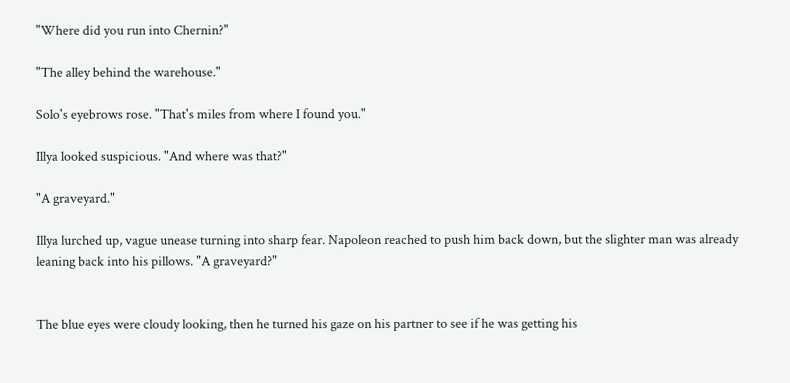"Where did you run into Chernin?"

"The alley behind the warehouse."

Solo's eyebrows rose. "That's miles from where I found you."

Illya looked suspicious. "And where was that?"

"A graveyard."

Illya lurched up, vague unease turning into sharp fear. Napoleon reached to push him back down, but the slighter man was already leaning back into his pillows. "A graveyard?"


The blue eyes were cloudy looking, then he turned his gaze on his partner to see if he was getting his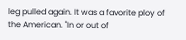leg pulled again. It was a favorite ploy of the American. "In or out of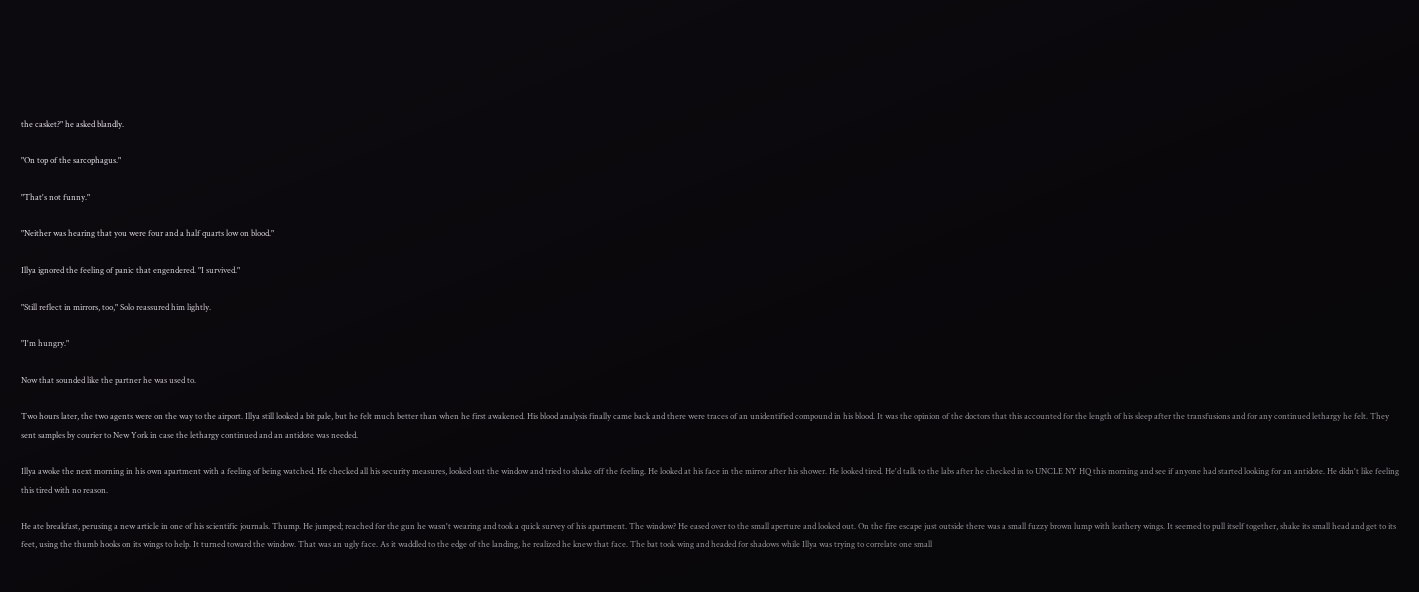the casket?" he asked blandly.

"On top of the sarcophagus."

"That's not funny."

"Neither was hearing that you were four and a half quarts low on blood."

Illya ignored the feeling of panic that engendered. "I survived."

"Still reflect in mirrors, too," Solo reassured him lightly.

"I'm hungry."

Now that sounded like the partner he was used to.

Two hours later, the two agents were on the way to the airport. Illya still looked a bit pale, but he felt much better than when he first awakened. His blood analysis finally came back and there were traces of an unidentified compound in his blood. It was the opinion of the doctors that this accounted for the length of his sleep after the transfusions and for any continued lethargy he felt. They sent samples by courier to New York in case the lethargy continued and an antidote was needed.

Illya awoke the next morning in his own apartment with a feeling of being watched. He checked all his security measures, looked out the window and tried to shake off the feeling. He looked at his face in the mirror after his shower. He looked tired. He'd talk to the labs after he checked in to UNCLE NY HQ this morning and see if anyone had started looking for an antidote. He didn't like feeling this tired with no reason.

He ate breakfast, perusing a new article in one of his scientific journals. Thump. He jumped; reached for the gun he wasn't wearing and took a quick survey of his apartment. The window? He eased over to the small aperture and looked out. On the fire escape just outside there was a small fuzzy brown lump with leathery wings. It seemed to pull itself together, shake its small head and get to its feet, using the thumb hooks on its wings to help. It turned toward the window. That was an ugly face. As it waddled to the edge of the landing, he realized he knew that face. The bat took wing and headed for shadows while Illya was trying to correlate one small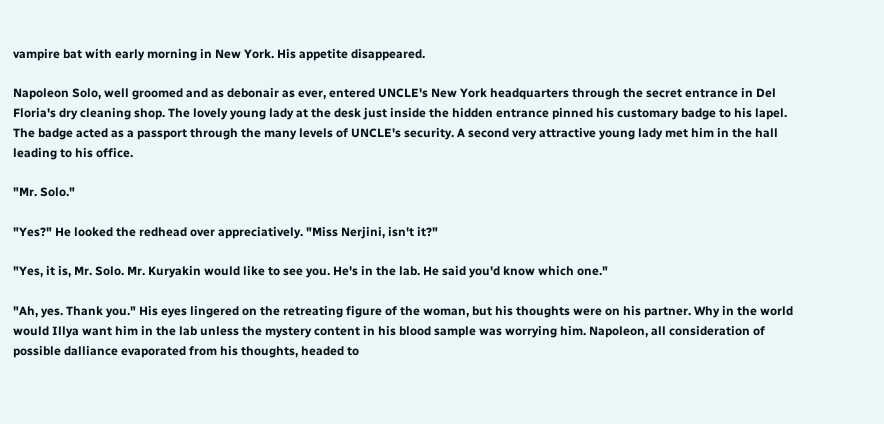vampire bat with early morning in New York. His appetite disappeared.

Napoleon Solo, well groomed and as debonair as ever, entered UNCLE's New York headquarters through the secret entrance in Del Floria's dry cleaning shop. The lovely young lady at the desk just inside the hidden entrance pinned his customary badge to his lapel. The badge acted as a passport through the many levels of UNCLE's security. A second very attractive young lady met him in the hall leading to his office.

"Mr. Solo."

"Yes?" He looked the redhead over appreciatively. "Miss Nerjini, isn't it?"

"Yes, it is, Mr. Solo. Mr. Kuryakin would like to see you. He's in the lab. He said you'd know which one."

"Ah, yes. Thank you." His eyes lingered on the retreating figure of the woman, but his thoughts were on his partner. Why in the world would Illya want him in the lab unless the mystery content in his blood sample was worrying him. Napoleon, all consideration of possible dalliance evaporated from his thoughts, headed to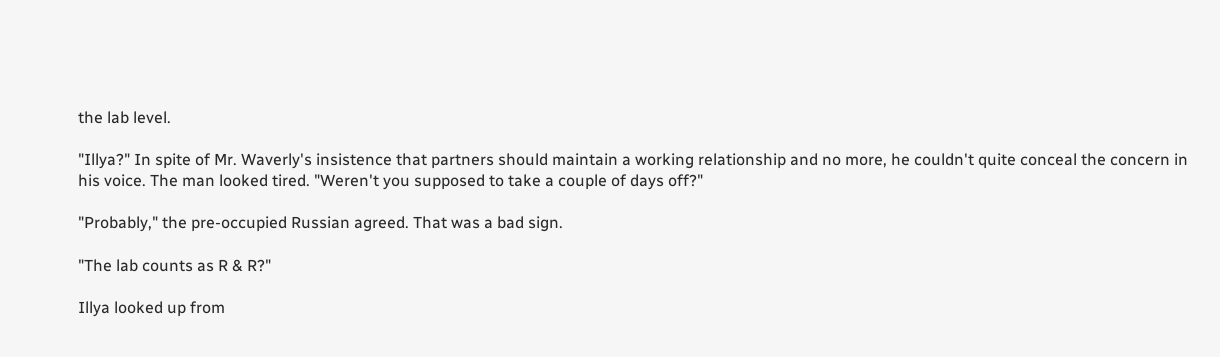the lab level.

"Illya?" In spite of Mr. Waverly's insistence that partners should maintain a working relationship and no more, he couldn't quite conceal the concern in his voice. The man looked tired. "Weren't you supposed to take a couple of days off?"

"Probably," the pre-occupied Russian agreed. That was a bad sign.

"The lab counts as R & R?"

Illya looked up from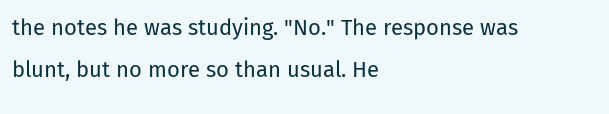the notes he was studying. "No." The response was blunt, but no more so than usual. He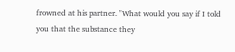frowned at his partner. "What would you say if I told you that the substance they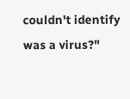couldn't identify was a virus?"